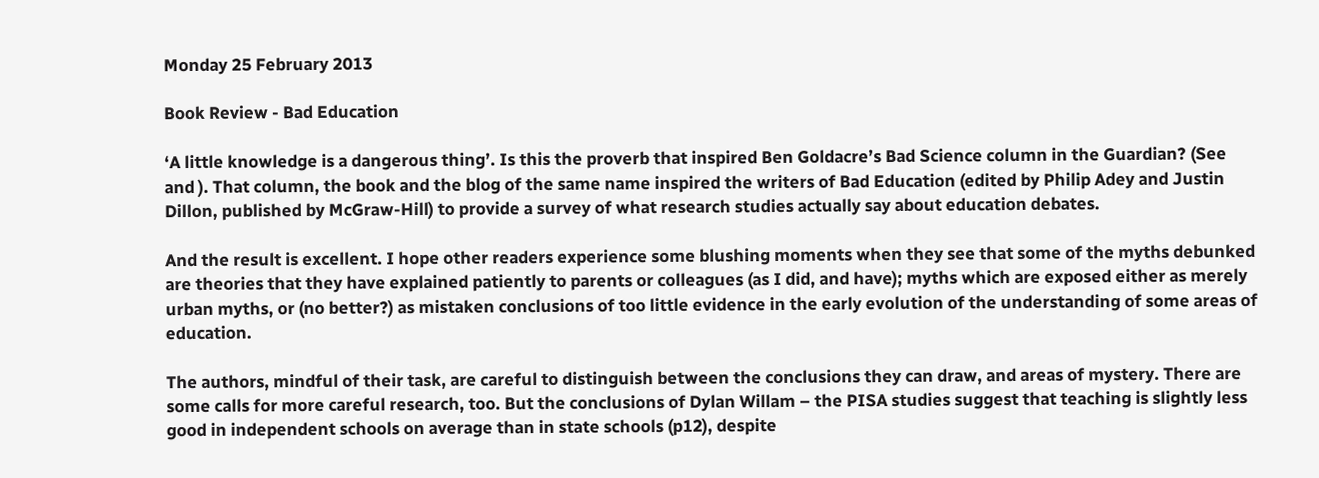Monday 25 February 2013

Book Review - Bad Education

‘A little knowledge is a dangerous thing’. Is this the proverb that inspired Ben Goldacre’s Bad Science column in the Guardian? (See and ). That column, the book and the blog of the same name inspired the writers of Bad Education (edited by Philip Adey and Justin Dillon, published by McGraw-Hill) to provide a survey of what research studies actually say about education debates.

And the result is excellent. I hope other readers experience some blushing moments when they see that some of the myths debunked are theories that they have explained patiently to parents or colleagues (as I did, and have); myths which are exposed either as merely urban myths, or (no better?) as mistaken conclusions of too little evidence in the early evolution of the understanding of some areas of education.

The authors, mindful of their task, are careful to distinguish between the conclusions they can draw, and areas of mystery. There are some calls for more careful research, too. But the conclusions of Dylan Willam – the PISA studies suggest that teaching is slightly less good in independent schools on average than in state schools (p12), despite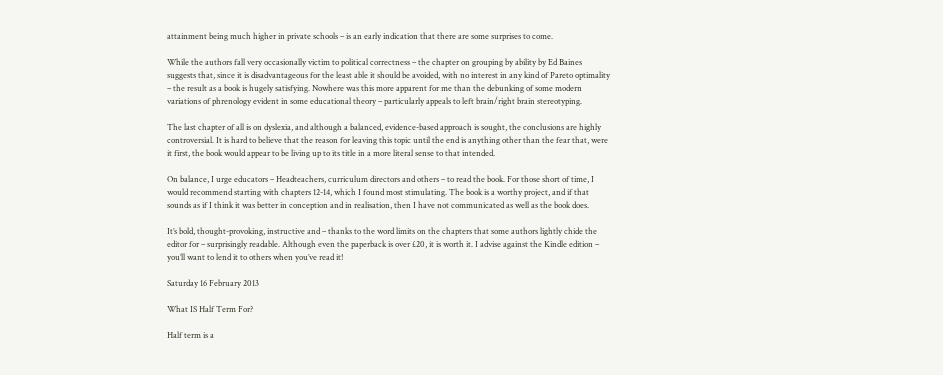attainment being much higher in private schools – is an early indication that there are some surprises to come.

While the authors fall very occasionally victim to political correctness – the chapter on grouping by ability by Ed Baines suggests that, since it is disadvantageous for the least able it should be avoided, with no interest in any kind of Pareto optimality – the result as a book is hugely satisfying. Nowhere was this more apparent for me than the debunking of some modern variations of phrenology evident in some educational theory – particularly appeals to left brain/right brain stereotyping.

The last chapter of all is on dyslexia, and although a balanced, evidence-based approach is sought, the conclusions are highly controversial. It is hard to believe that the reason for leaving this topic until the end is anything other than the fear that, were it first, the book would appear to be living up to its title in a more literal sense to that intended.

On balance, I urge educators – Headteachers, curriculum directors and others – to read the book. For those short of time, I would recommend starting with chapters 12-14, which I found most stimulating. The book is a worthy project, and if that sounds as if I think it was better in conception and in realisation, then I have not communicated as well as the book does.

It’s bold, thought-provoking, instructive and – thanks to the word limits on the chapters that some authors lightly chide the editor for – surprisingly readable. Although even the paperback is over £20, it is worth it. I advise against the Kindle edition – you’ll want to lend it to others when you’ve read it!

Saturday 16 February 2013

What IS Half Term For?

Half term is a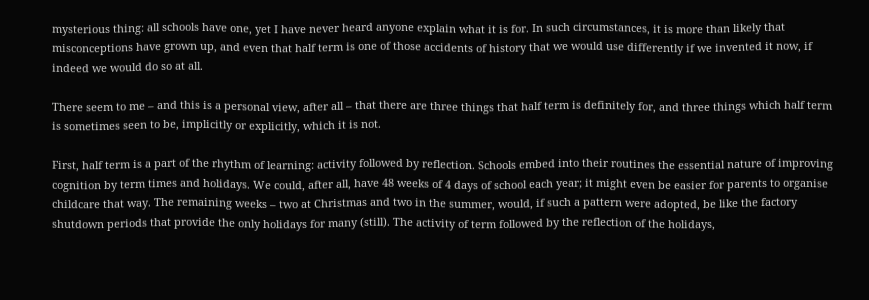mysterious thing: all schools have one, yet I have never heard anyone explain what it is for. In such circumstances, it is more than likely that misconceptions have grown up, and even that half term is one of those accidents of history that we would use differently if we invented it now, if indeed we would do so at all.

There seem to me – and this is a personal view, after all – that there are three things that half term is definitely for, and three things which half term is sometimes seen to be, implicitly or explicitly, which it is not.

First, half term is a part of the rhythm of learning: activity followed by reflection. Schools embed into their routines the essential nature of improving cognition by term times and holidays. We could, after all, have 48 weeks of 4 days of school each year; it might even be easier for parents to organise childcare that way. The remaining weeks – two at Christmas and two in the summer, would, if such a pattern were adopted, be like the factory shutdown periods that provide the only holidays for many (still). The activity of term followed by the reflection of the holidays,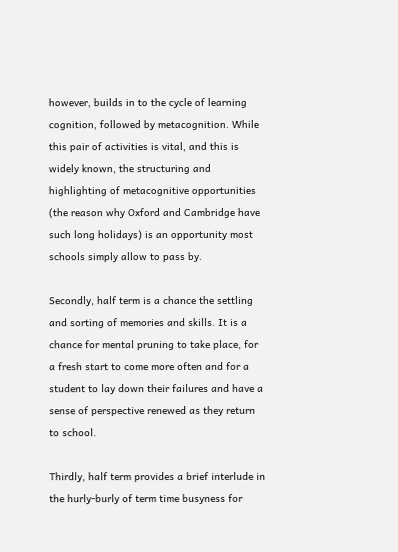however, builds in to the cycle of learning cognition, followed by metacognition. While this pair of activities is vital, and this is widely known, the structuring and highlighting of metacognitive opportunities (the reason why Oxford and Cambridge have such long holidays) is an opportunity most schools simply allow to pass by.

Secondly, half term is a chance the settling and sorting of memories and skills. It is a chance for mental pruning to take place, for a fresh start to come more often and for a student to lay down their failures and have a sense of perspective renewed as they return to school.

Thirdly, half term provides a brief interlude in the hurly-burly of term time busyness for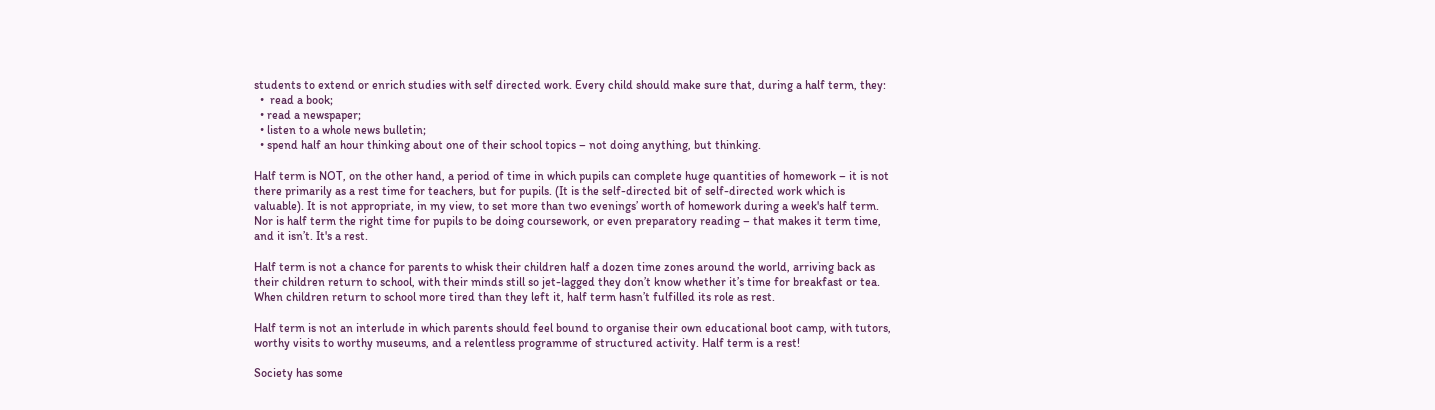students to extend or enrich studies with self directed work. Every child should make sure that, during a half term, they:
  •  read a book;
  • read a newspaper;
  • listen to a whole news bulletin;
  • spend half an hour thinking about one of their school topics – not doing anything, but thinking.

Half term is NOT, on the other hand, a period of time in which pupils can complete huge quantities of homework – it is not there primarily as a rest time for teachers, but for pupils. (It is the self-directed bit of self-directed work which is valuable). It is not appropriate, in my view, to set more than two evenings’ worth of homework during a week's half term. Nor is half term the right time for pupils to be doing coursework, or even preparatory reading – that makes it term time, and it isn’t. It's a rest.

Half term is not a chance for parents to whisk their children half a dozen time zones around the world, arriving back as their children return to school, with their minds still so jet-lagged they don’t know whether it’s time for breakfast or tea. When children return to school more tired than they left it, half term hasn’t fulfilled its role as rest.

Half term is not an interlude in which parents should feel bound to organise their own educational boot camp, with tutors, worthy visits to worthy museums, and a relentless programme of structured activity. Half term is a rest!

Society has some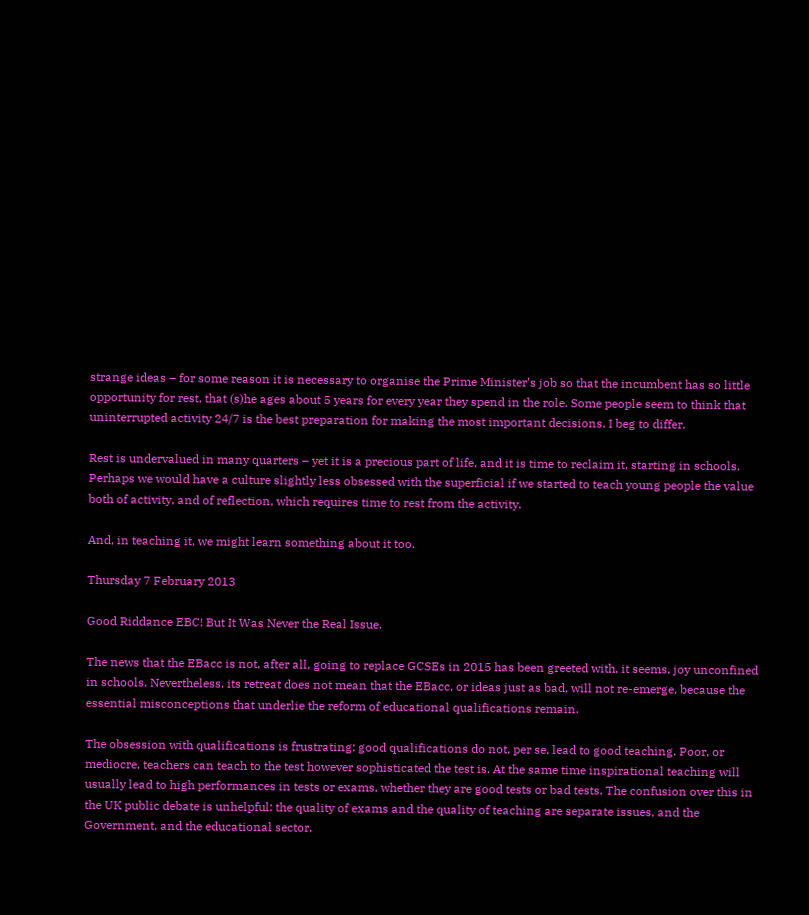strange ideas – for some reason it is necessary to organise the Prime Minister’s job so that the incumbent has so little opportunity for rest, that (s)he ages about 5 years for every year they spend in the role. Some people seem to think that uninterrupted activity 24/7 is the best preparation for making the most important decisions. I beg to differ.

Rest is undervalued in many quarters – yet it is a precious part of life, and it is time to reclaim it, starting in schools. Perhaps we would have a culture slightly less obsessed with the superficial if we started to teach young people the value both of activity, and of reflection, which requires time to rest from the activity.

And, in teaching it, we might learn something about it too.

Thursday 7 February 2013

Good Riddance EBC! But It Was Never the Real Issue.

The news that the EBacc is not, after all, going to replace GCSEs in 2015 has been greeted with, it seems, joy unconfined in schools. Nevertheless, its retreat does not mean that the EBacc, or ideas just as bad, will not re-emerge, because the essential misconceptions that underlie the reform of educational qualifications remain.

The obsession with qualifications is frustrating: good qualifications do not, per se, lead to good teaching. Poor, or mediocre, teachers can teach to the test however sophisticated the test is. At the same time inspirational teaching will usually lead to high performances in tests or exams, whether they are good tests or bad tests. The confusion over this in the UK public debate is unhelpful: the quality of exams and the quality of teaching are separate issues, and the Government, and the educational sector,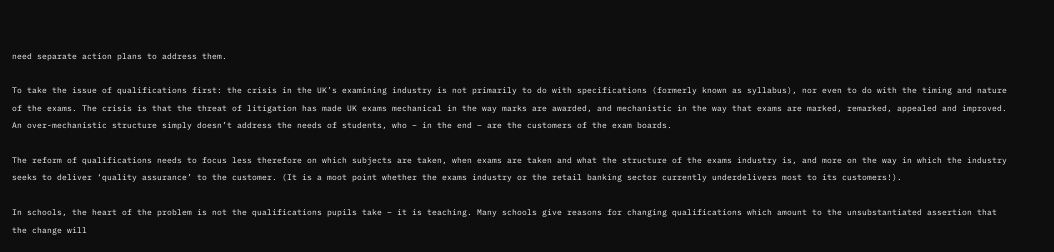need separate action plans to address them.

To take the issue of qualifications first: the crisis in the UK’s examining industry is not primarily to do with specifications (formerly known as syllabus), nor even to do with the timing and nature of the exams. The crisis is that the threat of litigation has made UK exams mechanical in the way marks are awarded, and mechanistic in the way that exams are marked, remarked, appealed and improved. An over-mechanistic structure simply doesn’t address the needs of students, who – in the end – are the customers of the exam boards.

The reform of qualifications needs to focus less therefore on which subjects are taken, when exams are taken and what the structure of the exams industry is, and more on the way in which the industry seeks to deliver ‘quality assurance’ to the customer. (It is a moot point whether the exams industry or the retail banking sector currently underdelivers most to its customers!).

In schools, the heart of the problem is not the qualifications pupils take – it is teaching. Many schools give reasons for changing qualifications which amount to the unsubstantiated assertion that the change will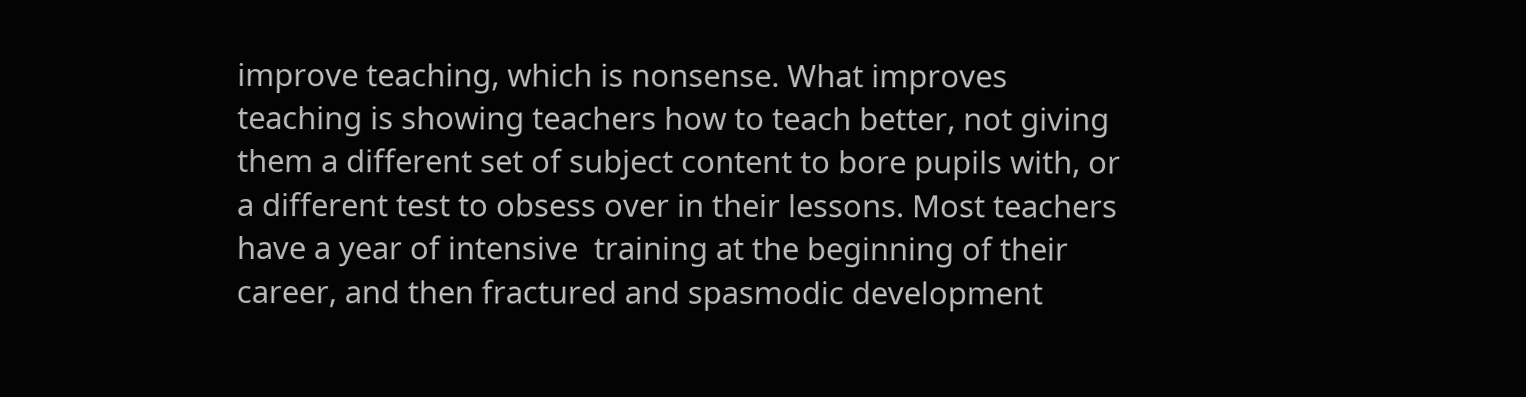improve teaching, which is nonsense. What improves teaching is showing teachers how to teach better, not giving them a different set of subject content to bore pupils with, or a different test to obsess over in their lessons. Most teachers have a year of intensive  training at the beginning of their career, and then fractured and spasmodic development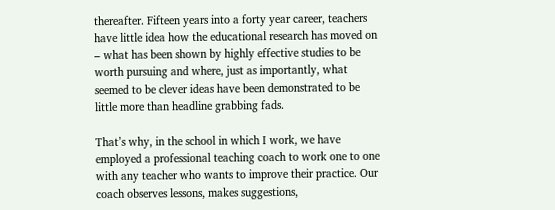thereafter. Fifteen years into a forty year career, teachers have little idea how the educational research has moved on – what has been shown by highly effective studies to be worth pursuing and where, just as importantly, what seemed to be clever ideas have been demonstrated to be little more than headline grabbing fads.

That’s why, in the school in which I work, we have employed a professional teaching coach to work one to one with any teacher who wants to improve their practice. Our coach observes lessons, makes suggestions,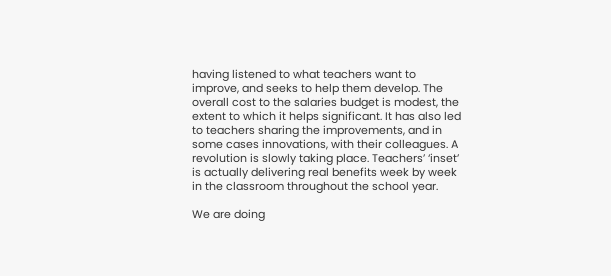having listened to what teachers want to improve, and seeks to help them develop. The overall cost to the salaries budget is modest, the extent to which it helps significant. It has also led to teachers sharing the improvements, and in some cases innovations, with their colleagues. A revolution is slowly taking place. Teachers’ ‘inset’ is actually delivering real benefits week by week in the classroom throughout the school year.

We are doing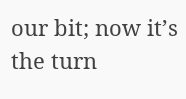our bit; now it’s the turn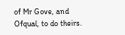of Mr Gove, and Ofqual, to do theirs.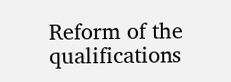Reform of the qualifications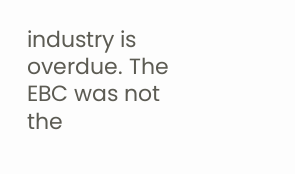industry is overdue. The EBC was not the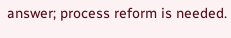answer; process reform is needed.